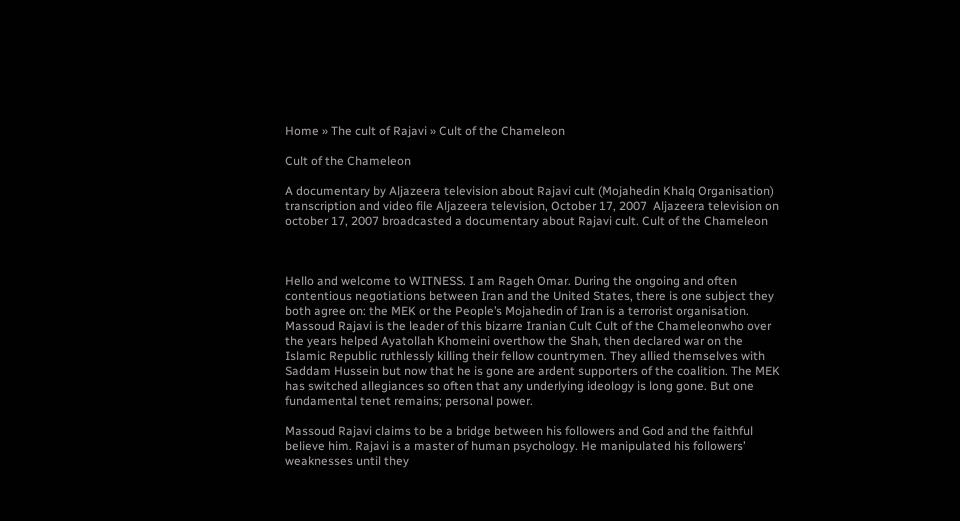Home » The cult of Rajavi » Cult of the Chameleon

Cult of the Chameleon

A documentary by Aljazeera television about Rajavi cult (Mojahedin Khalq Organisation) transcription and video file Aljazeera television, October 17, 2007  Aljazeera television on october 17, 2007 broadcasted a documentary about Rajavi cult. Cult of the Chameleon



Hello and welcome to WITNESS. I am Rageh Omar. During the ongoing and often contentious negotiations between Iran and the United States, there is one subject they both agree on: the MEK or the People’s Mojahedin of Iran is a terrorist organisation. Massoud Rajavi is the leader of this bizarre Iranian Cult Cult of the Chameleonwho over the years helped Ayatollah Khomeini overthow the Shah, then declared war on the Islamic Republic ruthlessly killing their fellow countrymen. They allied themselves with Saddam Hussein but now that he is gone are ardent supporters of the coalition. The MEK has switched allegiances so often that any underlying ideology is long gone. But one fundamental tenet remains; personal power.

Massoud Rajavi claims to be a bridge between his followers and God and the faithful believe him. Rajavi is a master of human psychology. He manipulated his followers’ weaknesses until they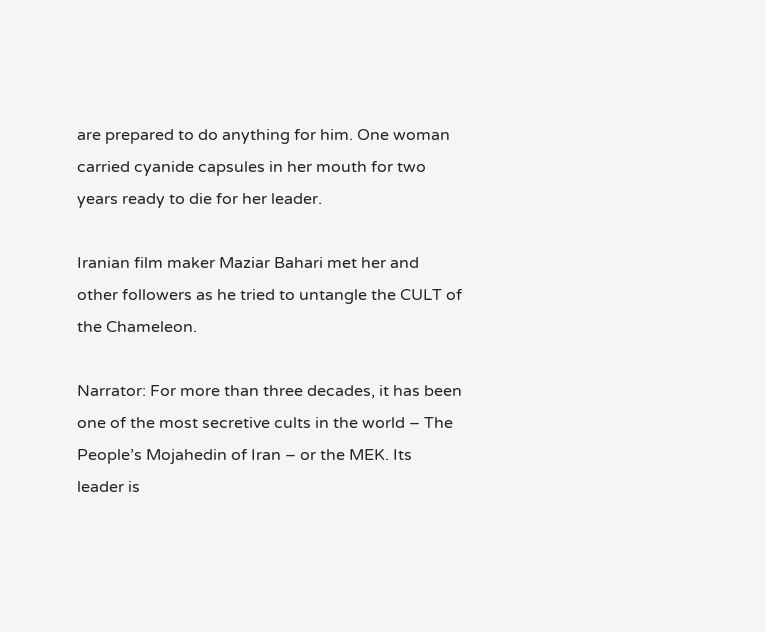are prepared to do anything for him. One woman carried cyanide capsules in her mouth for two years ready to die for her leader.

Iranian film maker Maziar Bahari met her and other followers as he tried to untangle the CULT of the Chameleon.

Narrator: For more than three decades, it has been one of the most secretive cults in the world – The People’s Mojahedin of Iran – or the MEK. Its leader is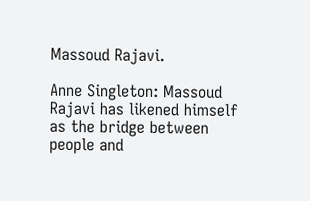Massoud Rajavi.

Anne Singleton: Massoud Rajavi has likened himself as the bridge between people and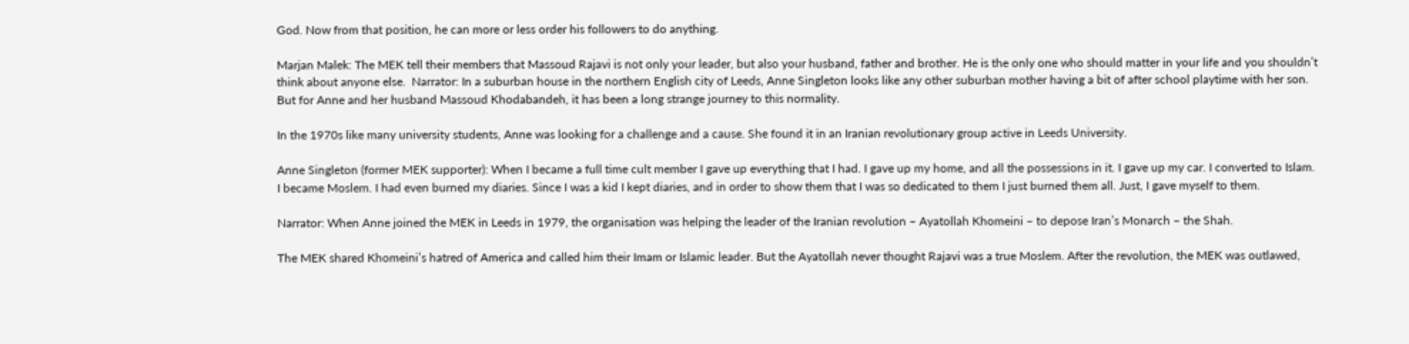God. Now from that position, he can more or less order his followers to do anything.

Marjan Malek: The MEK tell their members that Massoud Rajavi is not only your leader, but also your husband, father and brother. He is the only one who should matter in your life and you shouldn’t think about anyone else.  Narrator: In a suburban house in the northern English city of Leeds, Anne Singleton looks like any other suburban mother having a bit of after school playtime with her son. But for Anne and her husband Massoud Khodabandeh, it has been a long strange journey to this normality.

In the 1970s like many university students, Anne was looking for a challenge and a cause. She found it in an Iranian revolutionary group active in Leeds University.

Anne Singleton (former MEK supporter): When I became a full time cult member I gave up everything that I had. I gave up my home, and all the possessions in it. I gave up my car. I converted to Islam. I became Moslem. I had even burned my diaries. Since I was a kid I kept diaries, and in order to show them that I was so dedicated to them I just burned them all. Just, I gave myself to them.

Narrator: When Anne joined the MEK in Leeds in 1979, the organisation was helping the leader of the Iranian revolution – Ayatollah Khomeini – to depose Iran’s Monarch – the Shah.

The MEK shared Khomeini’s hatred of America and called him their Imam or Islamic leader. But the Ayatollah never thought Rajavi was a true Moslem. After the revolution, the MEK was outlawed,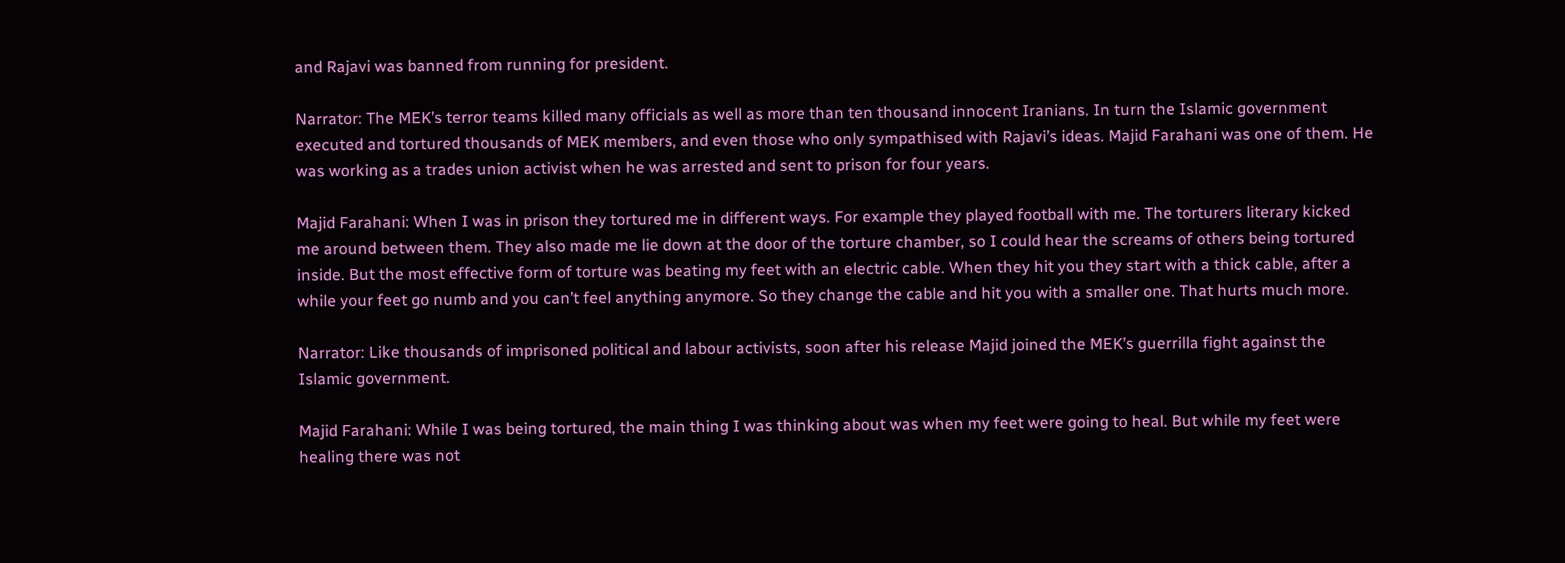and Rajavi was banned from running for president.

Narrator: The MEK’s terror teams killed many officials as well as more than ten thousand innocent Iranians. In turn the Islamic government executed and tortured thousands of MEK members, and even those who only sympathised with Rajavi’s ideas. Majid Farahani was one of them. He was working as a trades union activist when he was arrested and sent to prison for four years.

Majid Farahani: When I was in prison they tortured me in different ways. For example they played football with me. The torturers literary kicked me around between them. They also made me lie down at the door of the torture chamber, so I could hear the screams of others being tortured inside. But the most effective form of torture was beating my feet with an electric cable. When they hit you they start with a thick cable, after a while your feet go numb and you can’t feel anything anymore. So they change the cable and hit you with a smaller one. That hurts much more.

Narrator: Like thousands of imprisoned political and labour activists, soon after his release Majid joined the MEK’s guerrilla fight against the Islamic government.

Majid Farahani: While I was being tortured, the main thing I was thinking about was when my feet were going to heal. But while my feet were healing there was not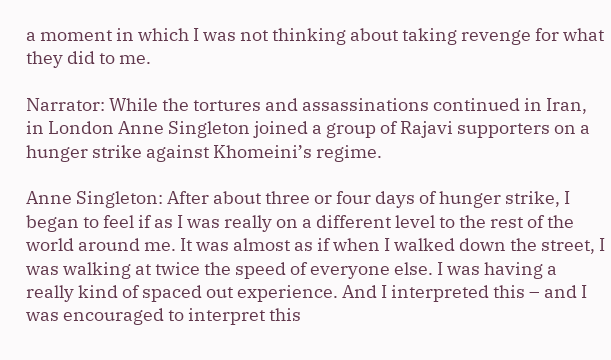a moment in which I was not thinking about taking revenge for what they did to me.

Narrator: While the tortures and assassinations continued in Iran, in London Anne Singleton joined a group of Rajavi supporters on a hunger strike against Khomeini’s regime.

Anne Singleton: After about three or four days of hunger strike, I began to feel if as I was really on a different level to the rest of the world around me. It was almost as if when I walked down the street, I was walking at twice the speed of everyone else. I was having a really kind of spaced out experience. And I interpreted this – and I was encouraged to interpret this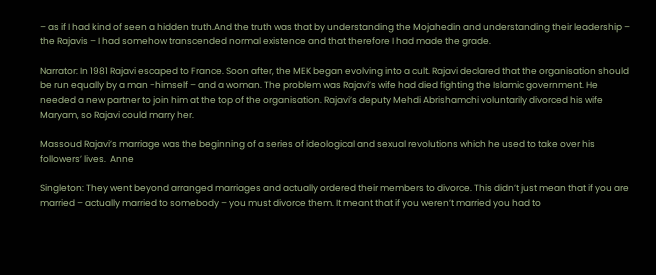– as if I had kind of seen a hidden truth.And the truth was that by understanding the Mojahedin and understanding their leadership – the Rajavis – I had somehow transcended normal existence and that therefore I had made the grade.

Narrator: In 1981 Rajavi escaped to France. Soon after, the MEK began evolving into a cult. Rajavi declared that the organisation should be run equally by a man -himself – and a woman. The problem was Rajavi’s wife had died fighting the Islamic government. He needed a new partner to join him at the top of the organisation. Rajavi’s deputy Mehdi Abrishamchi voluntarily divorced his wife Maryam, so Rajavi could marry her.

Massoud Rajavi’s marriage was the beginning of a series of ideological and sexual revolutions which he used to take over his followers’ lives.  Anne

Singleton: They went beyond arranged marriages and actually ordered their members to divorce. This didn’t just mean that if you are married – actually married to somebody – you must divorce them. It meant that if you weren’t married you had to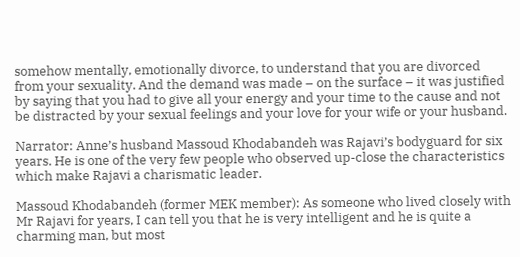somehow mentally, emotionally divorce, to understand that you are divorced from your sexuality. And the demand was made – on the surface – it was justified by saying that you had to give all your energy and your time to the cause and not be distracted by your sexual feelings and your love for your wife or your husband.

Narrator: Anne’s husband Massoud Khodabandeh was Rajavi’s bodyguard for six years. He is one of the very few people who observed up-close the characteristics which make Rajavi a charismatic leader.

Massoud Khodabandeh (former MEK member): As someone who lived closely with Mr Rajavi for years, I can tell you that he is very intelligent and he is quite a charming man, but most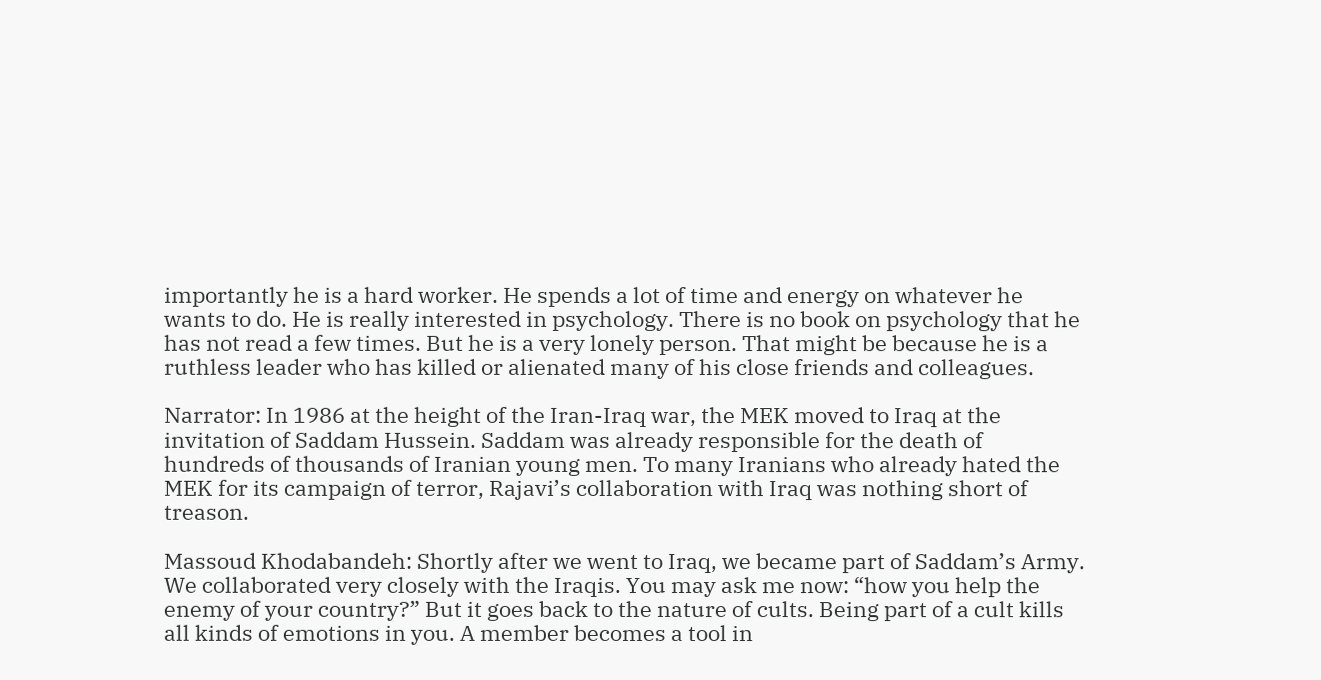importantly he is a hard worker. He spends a lot of time and energy on whatever he wants to do. He is really interested in psychology. There is no book on psychology that he has not read a few times. But he is a very lonely person. That might be because he is a ruthless leader who has killed or alienated many of his close friends and colleagues.

Narrator: In 1986 at the height of the Iran-Iraq war, the MEK moved to Iraq at the invitation of Saddam Hussein. Saddam was already responsible for the death of hundreds of thousands of Iranian young men. To many Iranians who already hated the MEK for its campaign of terror, Rajavi’s collaboration with Iraq was nothing short of treason.

Massoud Khodabandeh: Shortly after we went to Iraq, we became part of Saddam’s Army. We collaborated very closely with the Iraqis. You may ask me now: “how you help the enemy of your country?” But it goes back to the nature of cults. Being part of a cult kills all kinds of emotions in you. A member becomes a tool in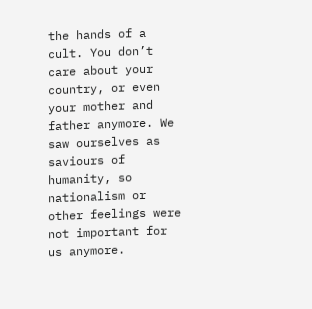the hands of a cult. You don’t care about your country, or even your mother and father anymore. We saw ourselves as saviours of humanity, so nationalism or other feelings were not important for us anymore.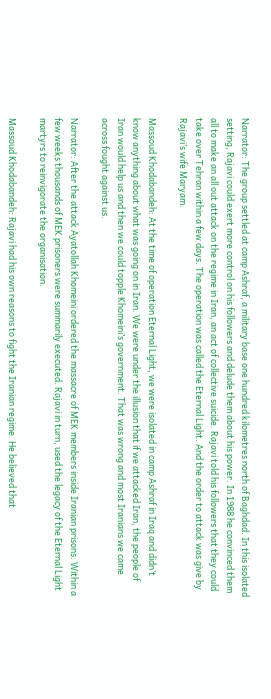Narrator: The group settled at camp Ashraf, a military base one hundred kilometres north of Baghdad. In this isolated setting, Rajavi could exert more control on his followers and delude them about his power. In 1988 he convinced them all to make an all out attack on the regime in Iran, an act of collective suicide. Rajavi told his followers that they could take over Tehran within a few days. The operation was called the Eternal Light. And the order to attack was give by Rajavi’s wife Maryam.

Massoud Khodabandeh: At the time of operation Eternal Light, we were isolated in camp Ashraf in Iraq and didn’t know anything about what was going on in Iran. We were under the illusion that if we attacked Iran, the people of Iran would help us and then we could topple Khomeini’s government. That was wrong and most Iranians we came across fought against us.

Narrator: After the attack Ayatollah Khomeini ordered the massacre of MEK members inside Iranian prisons. Within a few weeks thousands of MEK prisoners were summarily executed. Rajavi in turn, used the legacy of the Eternal Light martyrs to reinvigorate the organisation.

Massoud Khodabandeh: Rajavi had his own reasons to fight the Iranian regime. He believed that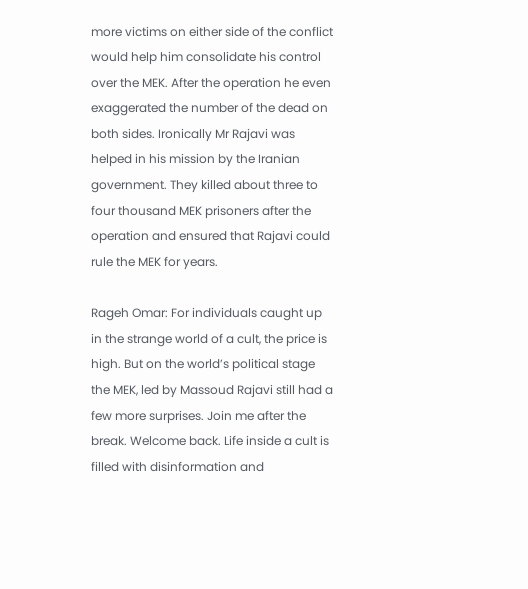more victims on either side of the conflict would help him consolidate his control over the MEK. After the operation he even exaggerated the number of the dead on both sides. Ironically Mr Rajavi was helped in his mission by the Iranian government. They killed about three to four thousand MEK prisoners after the operation and ensured that Rajavi could rule the MEK for years.

Rageh Omar: For individuals caught up in the strange world of a cult, the price is high. But on the world’s political stage the MEK, led by Massoud Rajavi still had a few more surprises. Join me after the break. Welcome back. Life inside a cult is filled with disinformation and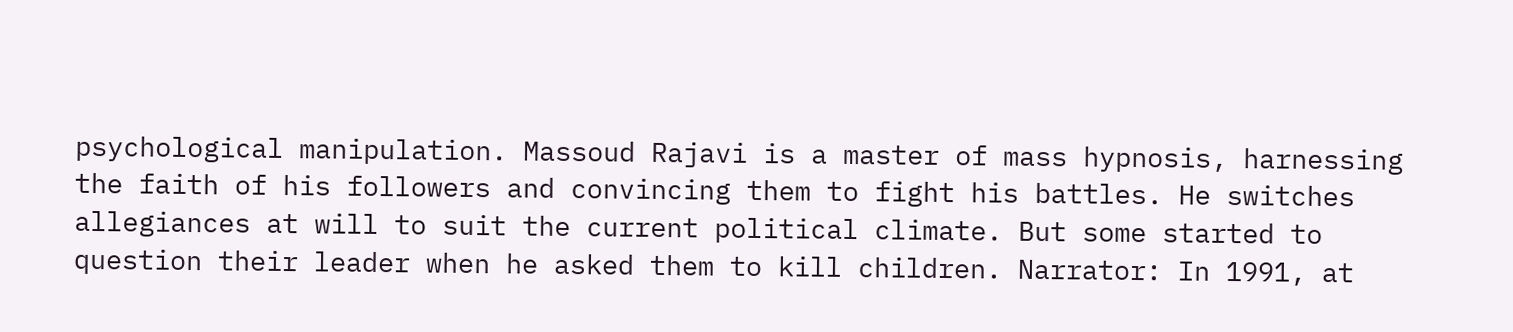psychological manipulation. Massoud Rajavi is a master of mass hypnosis, harnessing the faith of his followers and convincing them to fight his battles. He switches allegiances at will to suit the current political climate. But some started to question their leader when he asked them to kill children. Narrator: In 1991, at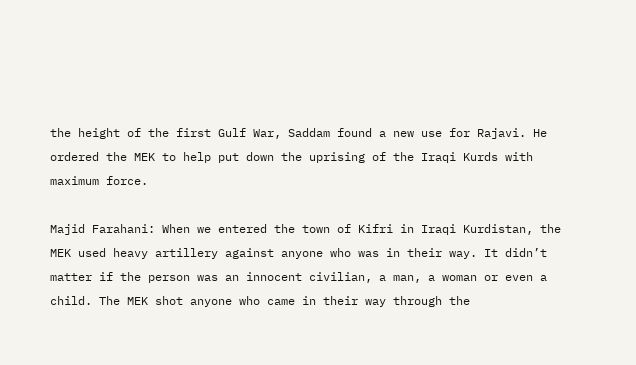the height of the first Gulf War, Saddam found a new use for Rajavi. He ordered the MEK to help put down the uprising of the Iraqi Kurds with maximum force.

Majid Farahani: When we entered the town of Kifri in Iraqi Kurdistan, the MEK used heavy artillery against anyone who was in their way. It didn’t matter if the person was an innocent civilian, a man, a woman or even a child. The MEK shot anyone who came in their way through the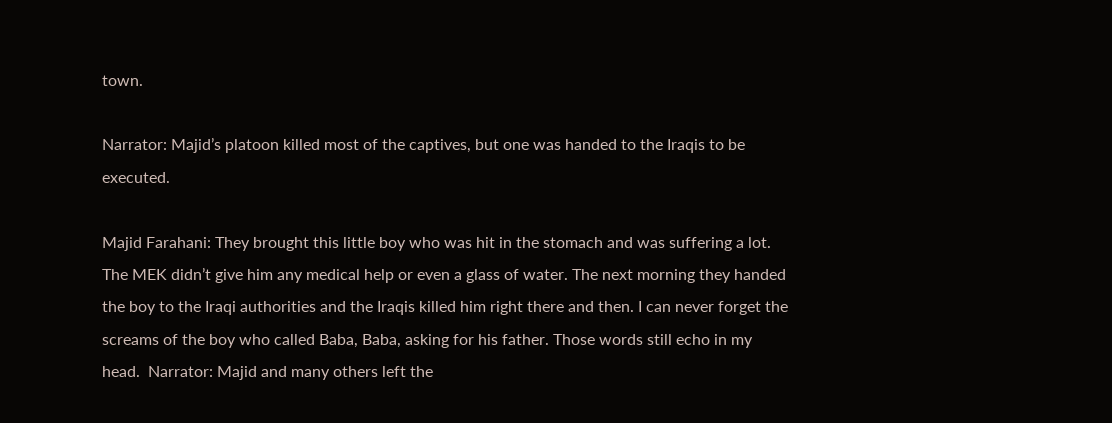town.

Narrator: Majid’s platoon killed most of the captives, but one was handed to the Iraqis to be executed.

Majid Farahani: They brought this little boy who was hit in the stomach and was suffering a lot. The MEK didn’t give him any medical help or even a glass of water. The next morning they handed the boy to the Iraqi authorities and the Iraqis killed him right there and then. I can never forget the screams of the boy who called Baba, Baba, asking for his father. Those words still echo in my head.  Narrator: Majid and many others left the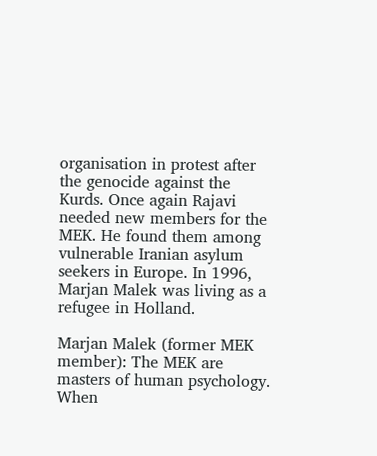organisation in protest after the genocide against the Kurds. Once again Rajavi needed new members for the MEK. He found them among vulnerable Iranian asylum seekers in Europe. In 1996, Marjan Malek was living as a refugee in Holland.

Marjan Malek (former MEK member): The MEK are masters of human psychology. When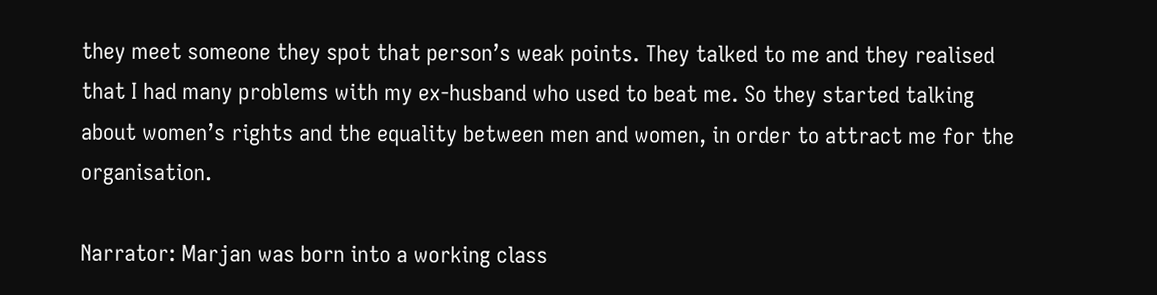they meet someone they spot that person’s weak points. They talked to me and they realised that I had many problems with my ex-husband who used to beat me. So they started talking about women’s rights and the equality between men and women, in order to attract me for the organisation.

Narrator: Marjan was born into a working class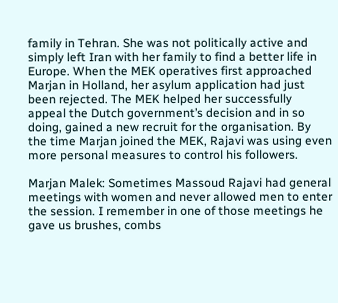family in Tehran. She was not politically active and simply left Iran with her family to find a better life in Europe. When the MEK operatives first approached Marjan in Holland, her asylum application had just been rejected. The MEK helped her successfully appeal the Dutch government’s decision and in so doing, gained a new recruit for the organisation. By the time Marjan joined the MEK, Rajavi was using even more personal measures to control his followers.

Marjan Malek: Sometimes Massoud Rajavi had general meetings with women and never allowed men to enter the session. I remember in one of those meetings he gave us brushes, combs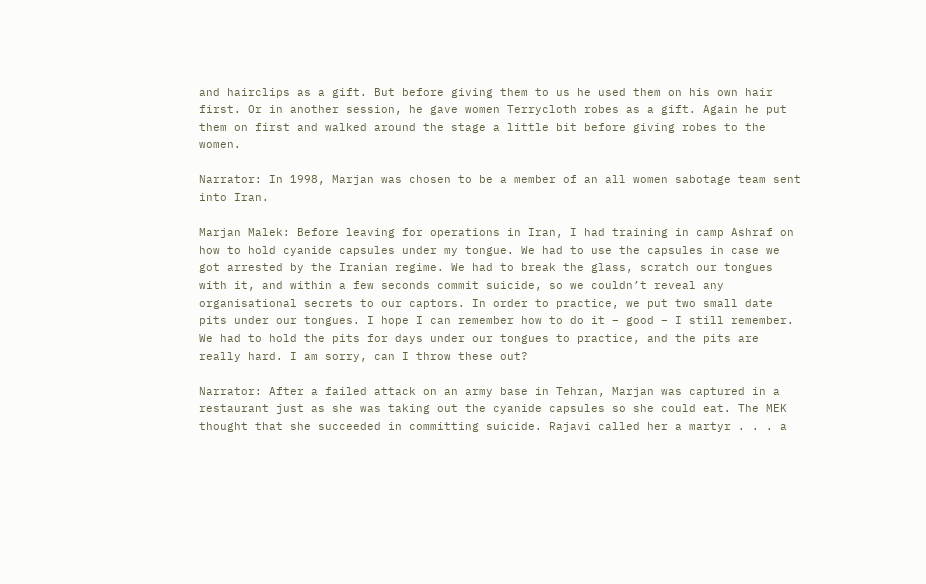and hairclips as a gift. But before giving them to us he used them on his own hair first. Or in another session, he gave women Terrycloth robes as a gift. Again he put them on first and walked around the stage a little bit before giving robes to the women.

Narrator: In 1998, Marjan was chosen to be a member of an all women sabotage team sent into Iran.

Marjan Malek: Before leaving for operations in Iran, I had training in camp Ashraf on how to hold cyanide capsules under my tongue. We had to use the capsules in case we got arrested by the Iranian regime. We had to break the glass, scratch our tongues with it, and within a few seconds commit suicide, so we couldn’t reveal any organisational secrets to our captors. In order to practice, we put two small date pits under our tongues. I hope I can remember how to do it – good – I still remember. We had to hold the pits for days under our tongues to practice, and the pits are really hard. I am sorry, can I throw these out?

Narrator: After a failed attack on an army base in Tehran, Marjan was captured in a restaurant just as she was taking out the cyanide capsules so she could eat. The MEK thought that she succeeded in committing suicide. Rajavi called her a martyr . . . a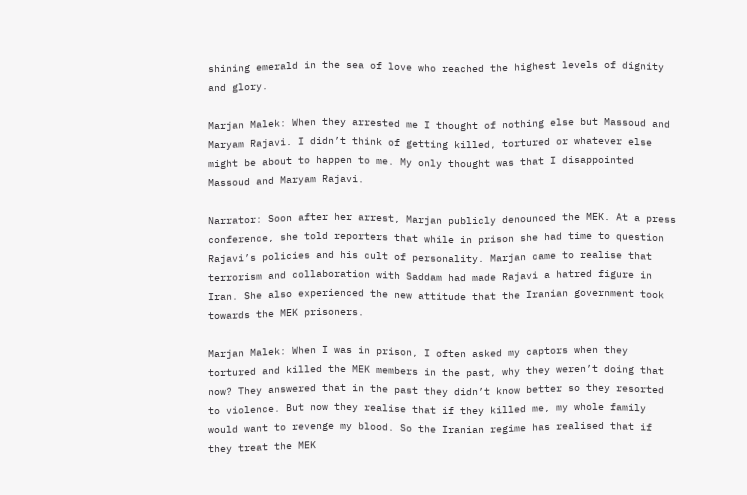shining emerald in the sea of love who reached the highest levels of dignity and glory.

Marjan Malek: When they arrested me I thought of nothing else but Massoud and Maryam Rajavi. I didn’t think of getting killed, tortured or whatever else might be about to happen to me. My only thought was that I disappointed Massoud and Maryam Rajavi.

Narrator: Soon after her arrest, Marjan publicly denounced the MEK. At a press conference, she told reporters that while in prison she had time to question Rajavi’s policies and his cult of personality. Marjan came to realise that terrorism and collaboration with Saddam had made Rajavi a hatred figure in Iran. She also experienced the new attitude that the Iranian government took towards the MEK prisoners.

Marjan Malek: When I was in prison, I often asked my captors when they tortured and killed the MEK members in the past, why they weren’t doing that now? They answered that in the past they didn’t know better so they resorted to violence. But now they realise that if they killed me, my whole family would want to revenge my blood. So the Iranian regime has realised that if they treat the MEK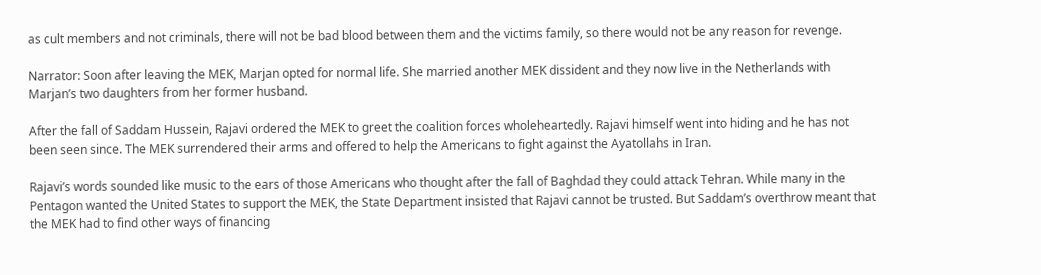as cult members and not criminals, there will not be bad blood between them and the victims family, so there would not be any reason for revenge.

Narrator: Soon after leaving the MEK, Marjan opted for normal life. She married another MEK dissident and they now live in the Netherlands with Marjan’s two daughters from her former husband.

After the fall of Saddam Hussein, Rajavi ordered the MEK to greet the coalition forces wholeheartedly. Rajavi himself went into hiding and he has not been seen since. The MEK surrendered their arms and offered to help the Americans to fight against the Ayatollahs in Iran.

Rajavi’s words sounded like music to the ears of those Americans who thought after the fall of Baghdad they could attack Tehran. While many in the Pentagon wanted the United States to support the MEK, the State Department insisted that Rajavi cannot be trusted. But Saddam’s overthrow meant that the MEK had to find other ways of financing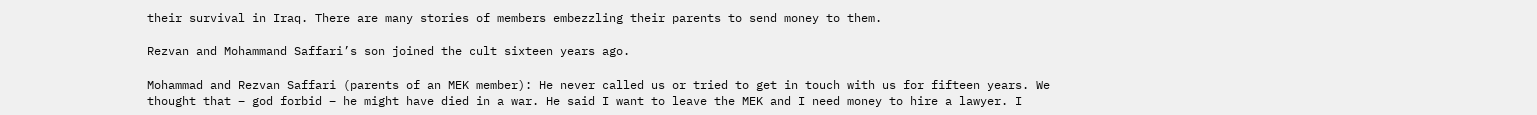their survival in Iraq. There are many stories of members embezzling their parents to send money to them.

Rezvan and Mohammand Saffari’s son joined the cult sixteen years ago.

Mohammad and Rezvan Saffari (parents of an MEK member): He never called us or tried to get in touch with us for fifteen years. We thought that – god forbid – he might have died in a war. He said I want to leave the MEK and I need money to hire a lawyer. I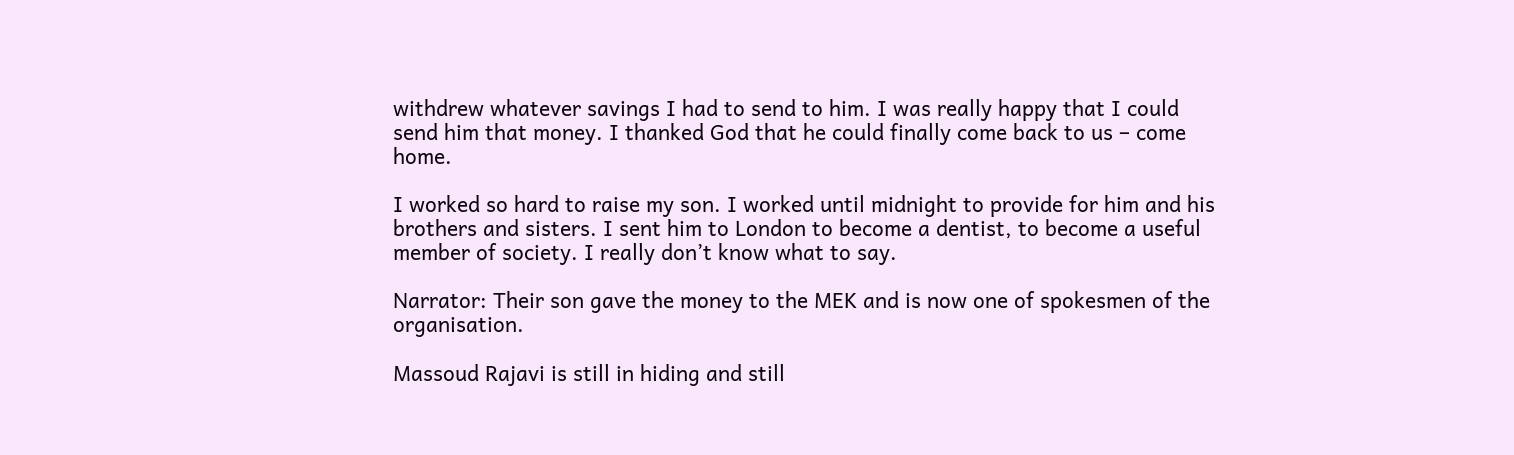withdrew whatever savings I had to send to him. I was really happy that I could send him that money. I thanked God that he could finally come back to us – come home.

I worked so hard to raise my son. I worked until midnight to provide for him and his brothers and sisters. I sent him to London to become a dentist, to become a useful member of society. I really don’t know what to say.

Narrator: Their son gave the money to the MEK and is now one of spokesmen of the organisation.

Massoud Rajavi is still in hiding and still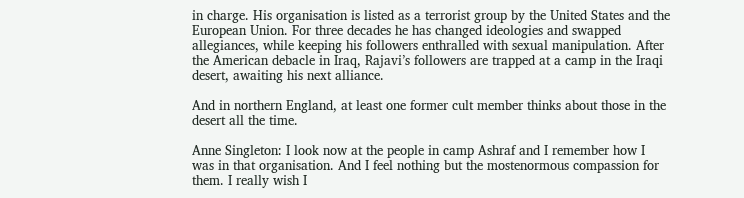in charge. His organisation is listed as a terrorist group by the United States and the European Union. For three decades he has changed ideologies and swapped allegiances, while keeping his followers enthralled with sexual manipulation. After the American debacle in Iraq, Rajavi’s followers are trapped at a camp in the Iraqi desert, awaiting his next alliance.

And in northern England, at least one former cult member thinks about those in the desert all the time.

Anne Singleton: I look now at the people in camp Ashraf and I remember how I was in that organisation. And I feel nothing but the mostenormous compassion for them. I really wish I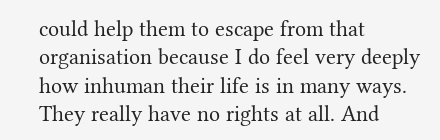could help them to escape from that organisation because I do feel very deeply how inhuman their life is in many ways. They really have no rights at all. And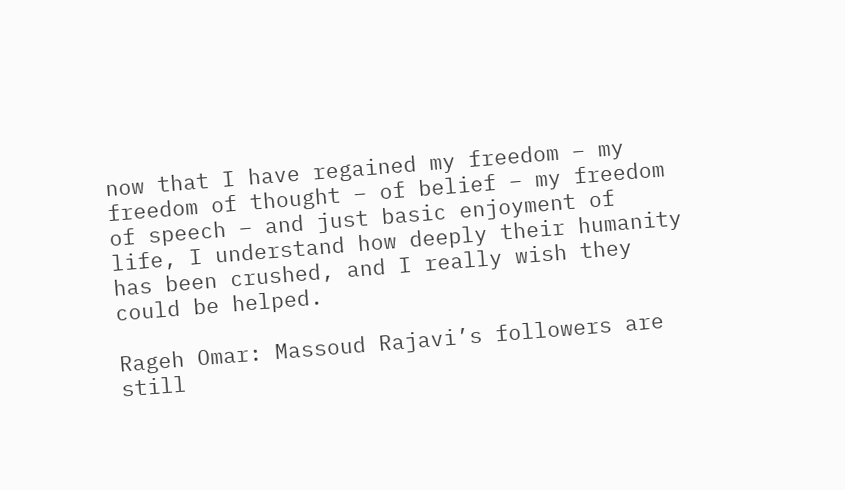now that I have regained my freedom – my freedom of thought – of belief – my freedom of speech – and just basic enjoyment of life, I understand how deeply their humanity has been crushed, and I really wish they could be helped.

Rageh Omar: Massoud Rajavi’s followers are still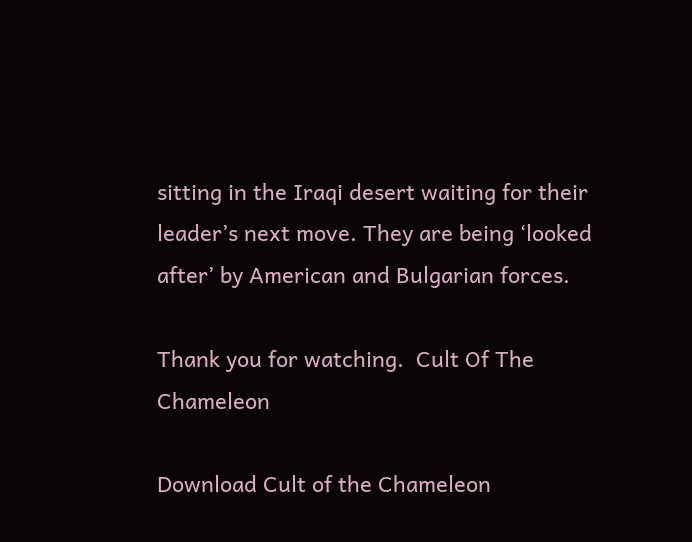sitting in the Iraqi desert waiting for their leader’s next move. They are being ‘looked after’ by American and Bulgarian forces.

Thank you for watching.  Cult Of The Chameleon

Download Cult of the Chameleon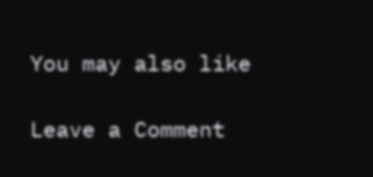You may also like

Leave a Comment